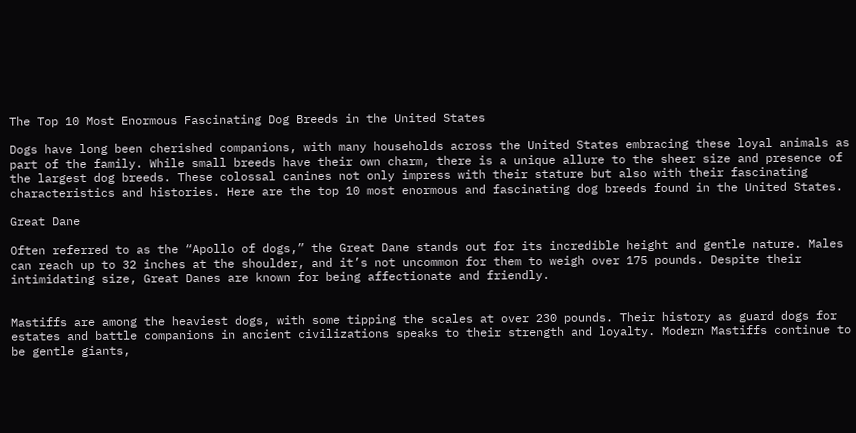The Top 10 Most Enormous Fascinating Dog Breeds in the United States

Dogs have long been cherished companions, with many households across the United States embracing these loyal animals as part of the family. While small breeds have their own charm, there is a unique allure to the sheer size and presence of the largest dog breeds. These colossal canines not only impress with their stature but also with their fascinating characteristics and histories. Here are the top 10 most enormous and fascinating dog breeds found in the United States.

Great Dane

Often referred to as the “Apollo of dogs,” the Great Dane stands out for its incredible height and gentle nature. Males can reach up to 32 inches at the shoulder, and it’s not uncommon for them to weigh over 175 pounds. Despite their intimidating size, Great Danes are known for being affectionate and friendly.


Mastiffs are among the heaviest dogs, with some tipping the scales at over 230 pounds. Their history as guard dogs for estates and battle companions in ancient civilizations speaks to their strength and loyalty. Modern Mastiffs continue to be gentle giants,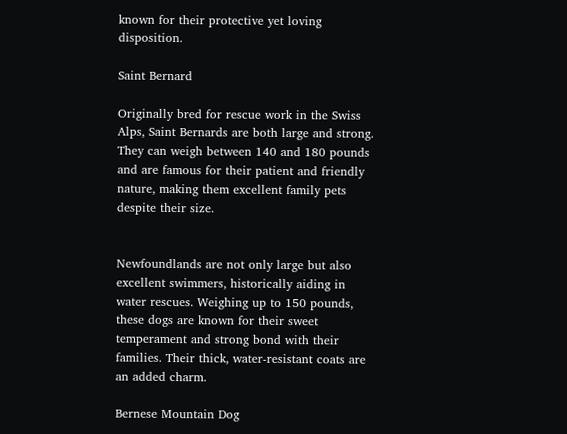known for their protective yet loving disposition.

Saint Bernard

Originally bred for rescue work in the Swiss Alps, Saint Bernards are both large and strong. They can weigh between 140 and 180 pounds and are famous for their patient and friendly nature, making them excellent family pets despite their size.


Newfoundlands are not only large but also excellent swimmers, historically aiding in water rescues. Weighing up to 150 pounds, these dogs are known for their sweet temperament and strong bond with their families. Their thick, water-resistant coats are an added charm.

Bernese Mountain Dog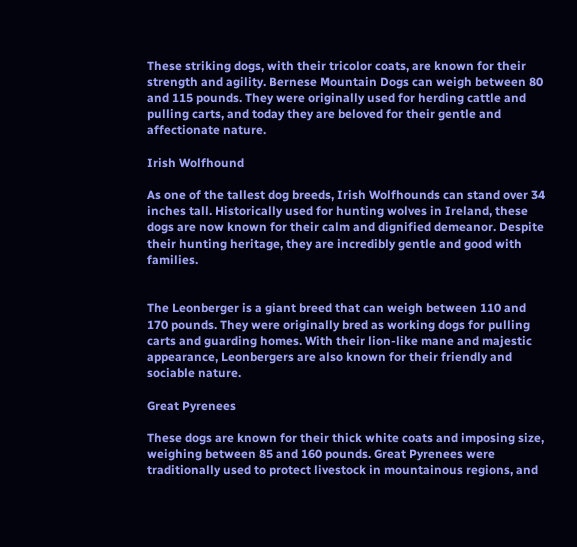These striking dogs, with their tricolor coats, are known for their strength and agility. Bernese Mountain Dogs can weigh between 80 and 115 pounds. They were originally used for herding cattle and pulling carts, and today they are beloved for their gentle and affectionate nature.

Irish Wolfhound

As one of the tallest dog breeds, Irish Wolfhounds can stand over 34 inches tall. Historically used for hunting wolves in Ireland, these dogs are now known for their calm and dignified demeanor. Despite their hunting heritage, they are incredibly gentle and good with families.


The Leonberger is a giant breed that can weigh between 110 and 170 pounds. They were originally bred as working dogs for pulling carts and guarding homes. With their lion-like mane and majestic appearance, Leonbergers are also known for their friendly and sociable nature.

Great Pyrenees

These dogs are known for their thick white coats and imposing size, weighing between 85 and 160 pounds. Great Pyrenees were traditionally used to protect livestock in mountainous regions, and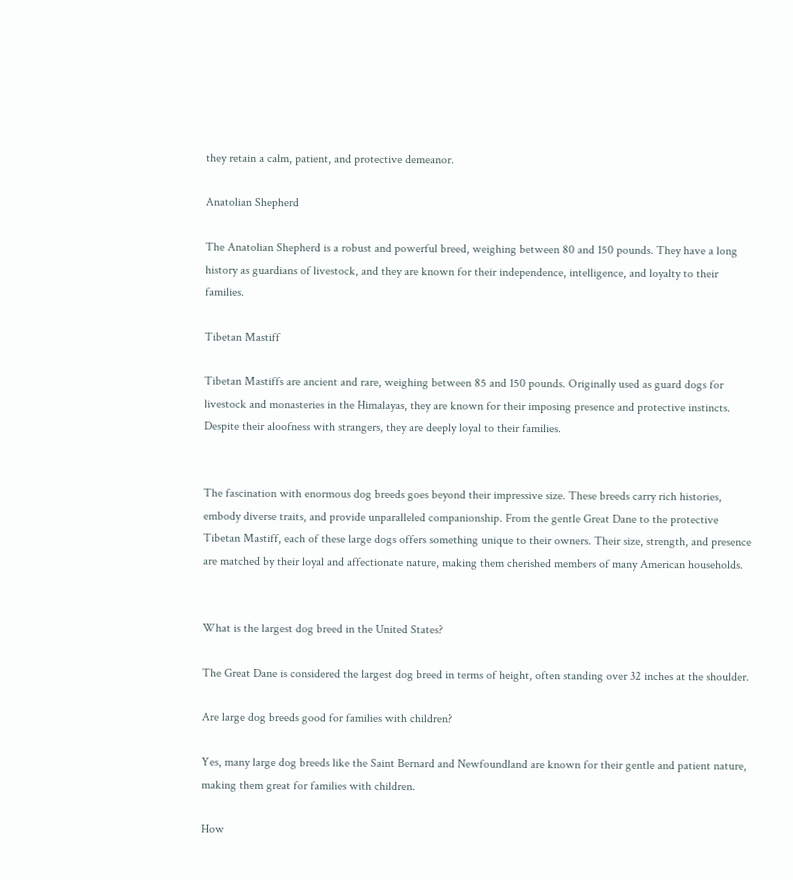they retain a calm, patient, and protective demeanor.

Anatolian Shepherd

The Anatolian Shepherd is a robust and powerful breed, weighing between 80 and 150 pounds. They have a long history as guardians of livestock, and they are known for their independence, intelligence, and loyalty to their families.

Tibetan Mastiff

Tibetan Mastiffs are ancient and rare, weighing between 85 and 150 pounds. Originally used as guard dogs for livestock and monasteries in the Himalayas, they are known for their imposing presence and protective instincts. Despite their aloofness with strangers, they are deeply loyal to their families.


The fascination with enormous dog breeds goes beyond their impressive size. These breeds carry rich histories, embody diverse traits, and provide unparalleled companionship. From the gentle Great Dane to the protective Tibetan Mastiff, each of these large dogs offers something unique to their owners. Their size, strength, and presence are matched by their loyal and affectionate nature, making them cherished members of many American households.


What is the largest dog breed in the United States?

The Great Dane is considered the largest dog breed in terms of height, often standing over 32 inches at the shoulder.

Are large dog breeds good for families with children?

Yes, many large dog breeds like the Saint Bernard and Newfoundland are known for their gentle and patient nature, making them great for families with children.

How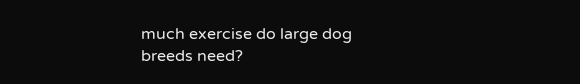much exercise do large dog breeds need?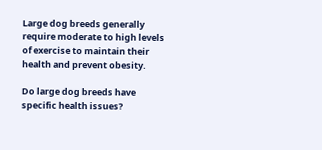Large dog breeds generally require moderate to high levels of exercise to maintain their health and prevent obesity.

Do large dog breeds have specific health issues?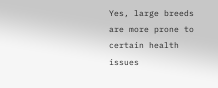Yes, large breeds are more prone to certain health issues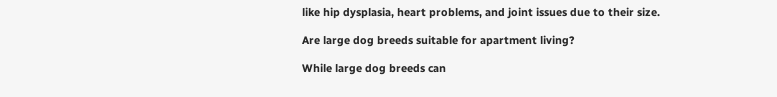like hip dysplasia, heart problems, and joint issues due to their size.

Are large dog breeds suitable for apartment living?

While large dog breeds can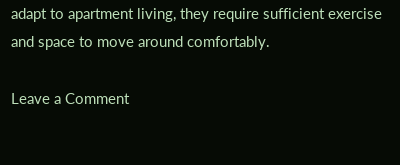adapt to apartment living, they require sufficient exercise and space to move around comfortably.

Leave a Comment